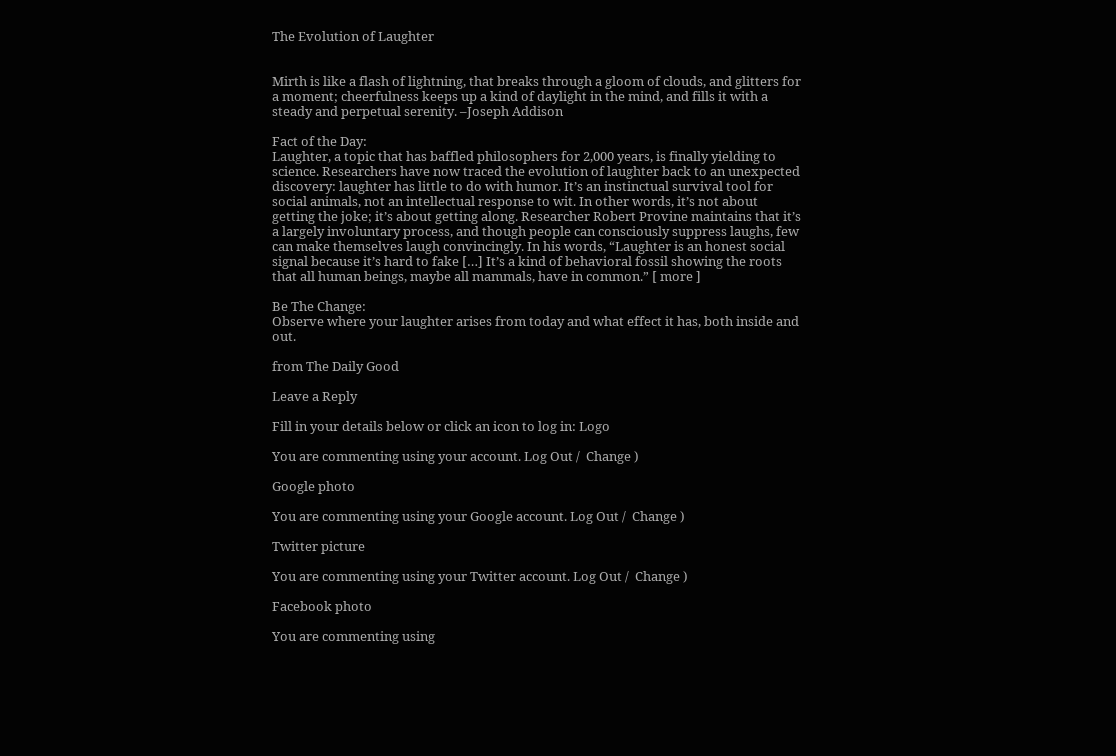The Evolution of Laughter


Mirth is like a flash of lightning, that breaks through a gloom of clouds, and glitters for a moment; cheerfulness keeps up a kind of daylight in the mind, and fills it with a steady and perpetual serenity. –Joseph Addison

Fact of the Day:
Laughter, a topic that has baffled philosophers for 2,000 years, is finally yielding to science. Researchers have now traced the evolution of laughter back to an unexpected discovery: laughter has little to do with humor. It’s an instinctual survival tool for social animals, not an intellectual response to wit. In other words, it’s not about getting the joke; it’s about getting along. Researcher Robert Provine maintains that it’s a largely involuntary process, and though people can consciously suppress laughs, few can make themselves laugh convincingly. In his words, “Laughter is an honest social signal because it’s hard to fake […] It’s a kind of behavioral fossil showing the roots that all human beings, maybe all mammals, have in common.” [ more ]

Be The Change:
Observe where your laughter arises from today and what effect it has, both inside and out.

from The Daily Good

Leave a Reply

Fill in your details below or click an icon to log in: Logo

You are commenting using your account. Log Out /  Change )

Google photo

You are commenting using your Google account. Log Out /  Change )

Twitter picture

You are commenting using your Twitter account. Log Out /  Change )

Facebook photo

You are commenting using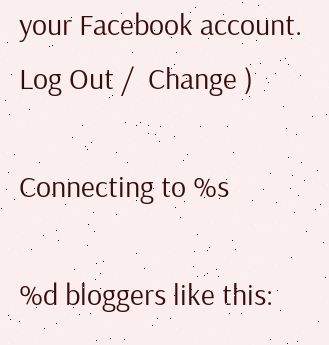your Facebook account. Log Out /  Change )

Connecting to %s

%d bloggers like this: